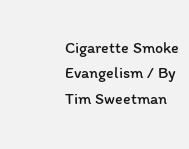Cigarette Smoke Evangelism / By Tim Sweetman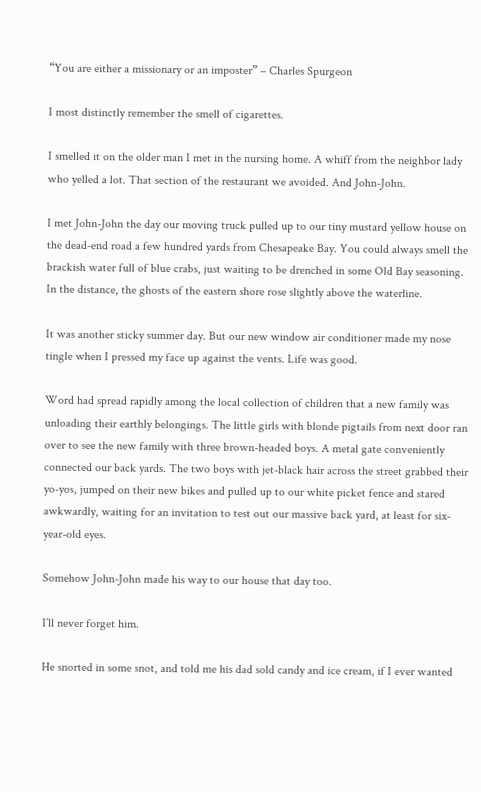“You are either a missionary or an imposter” – Charles Spurgeon

I most distinctly remember the smell of cigarettes.

I smelled it on the older man I met in the nursing home. A whiff from the neighbor lady who yelled a lot. That section of the restaurant we avoided. And John-John.

I met John-John the day our moving truck pulled up to our tiny mustard yellow house on the dead-end road a few hundred yards from Chesapeake Bay. You could always smell the brackish water full of blue crabs, just waiting to be drenched in some Old Bay seasoning. In the distance, the ghosts of the eastern shore rose slightly above the waterline.

It was another sticky summer day. But our new window air conditioner made my nose tingle when I pressed my face up against the vents. Life was good.

Word had spread rapidly among the local collection of children that a new family was unloading their earthly belongings. The little girls with blonde pigtails from next door ran over to see the new family with three brown-headed boys. A metal gate conveniently connected our back yards. The two boys with jet-black hair across the street grabbed their yo-yos, jumped on their new bikes and pulled up to our white picket fence and stared awkwardly, waiting for an invitation to test out our massive back yard, at least for six-year-old eyes.

Somehow John-John made his way to our house that day too.

I’ll never forget him.

He snorted in some snot, and told me his dad sold candy and ice cream, if I ever wanted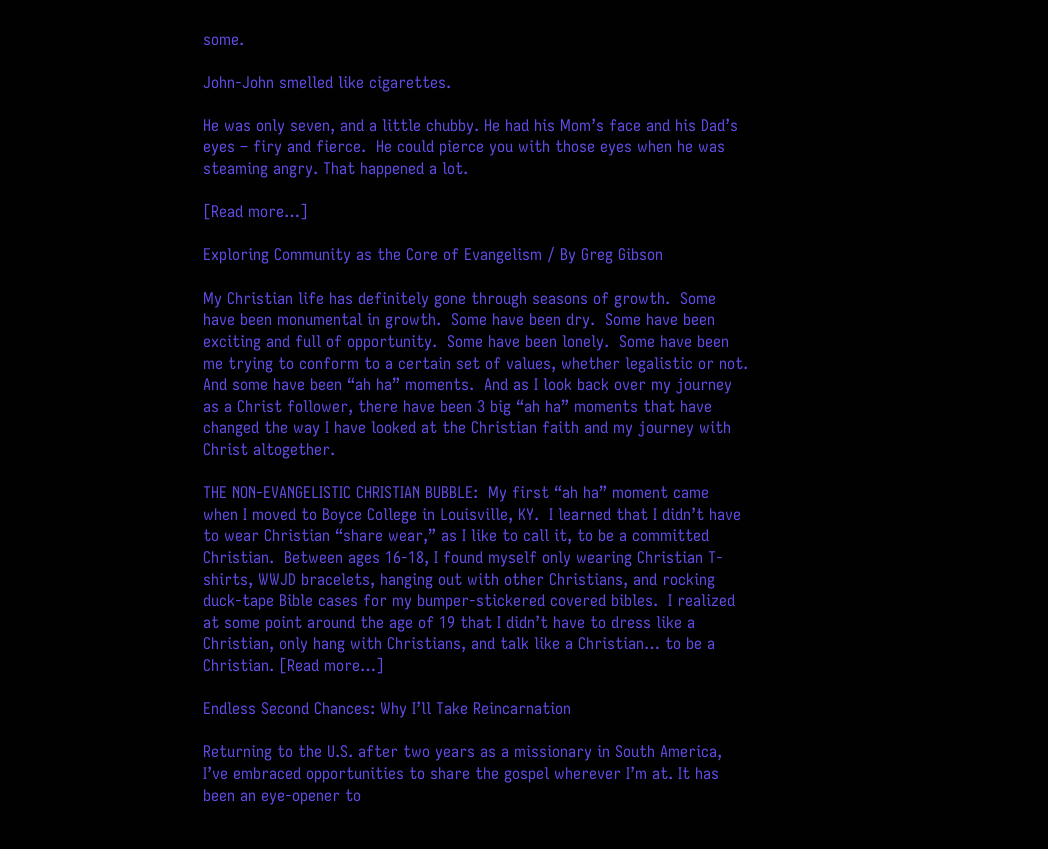some.

John-John smelled like cigarettes.

He was only seven, and a little chubby. He had his Mom’s face and his Dad’s eyes – firy and fierce.  He could pierce you with those eyes when he was steaming angry. That happened a lot.

[Read more…]

Exploring Community as the Core of Evangelism / By Greg Gibson

My Christian life has definitely gone through seasons of growth.  Some have been monumental in growth.  Some have been dry.  Some have been exciting and full of opportunity.  Some have been lonely.  Some have been me trying to conform to a certain set of values, whether legalistic or not.  And some have been “ah ha” moments.  And as I look back over my journey as a Christ follower, there have been 3 big “ah ha” moments that have changed the way I have looked at the Christian faith and my journey with Christ altogether.

THE NON-EVANGELISTIC CHRISTIAN BUBBLE:  My first “ah ha” moment came when I moved to Boyce College in Louisville, KY.  I learned that I didn’t have to wear Christian “share wear,” as I like to call it, to be a committed Christian.  Between ages 16-18, I found myself only wearing Christian T-shirts, WWJD bracelets, hanging out with other Christians, and rocking duck-tape Bible cases for my bumper-stickered covered bibles.  I realized at some point around the age of 19 that I didn’t have to dress like a Christian, only hang with Christians, and talk like a Christian… to be a Christian. [Read more…]

Endless Second Chances: Why I’ll Take Reincarnation

Returning to the U.S. after two years as a missionary in South America, I’ve embraced opportunities to share the gospel wherever I’m at. It has been an eye-opener to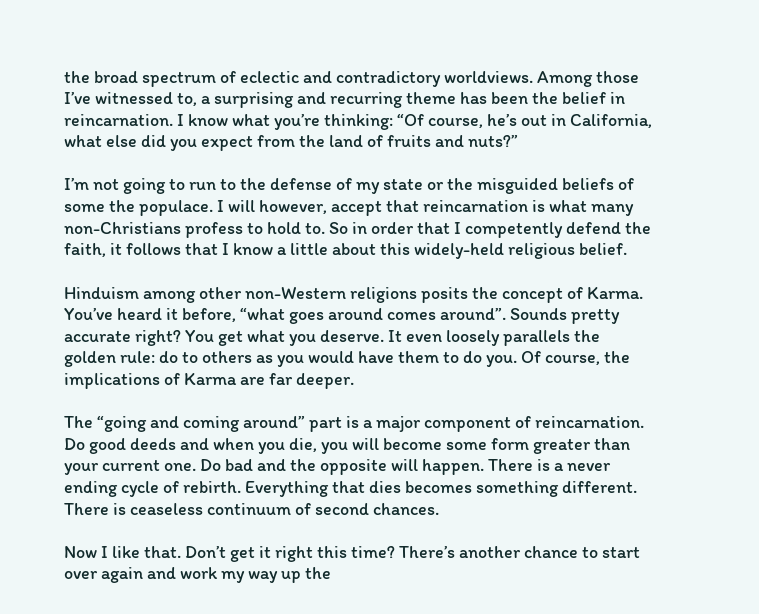the broad spectrum of eclectic and contradictory worldviews. Among those I’ve witnessed to, a surprising and recurring theme has been the belief in reincarnation. I know what you’re thinking: “Of course, he’s out in California, what else did you expect from the land of fruits and nuts?”

I’m not going to run to the defense of my state or the misguided beliefs of some the populace. I will however, accept that reincarnation is what many non-Christians profess to hold to. So in order that I competently defend the faith, it follows that I know a little about this widely-held religious belief.

Hinduism among other non-Western religions posits the concept of Karma. You’ve heard it before, “what goes around comes around”. Sounds pretty accurate right? You get what you deserve. It even loosely parallels the golden rule: do to others as you would have them to do you. Of course, the implications of Karma are far deeper.

The “going and coming around” part is a major component of reincarnation. Do good deeds and when you die, you will become some form greater than your current one. Do bad and the opposite will happen. There is a never ending cycle of rebirth. Everything that dies becomes something different. There is ceaseless continuum of second chances.

Now I like that. Don’t get it right this time? There’s another chance to start over again and work my way up the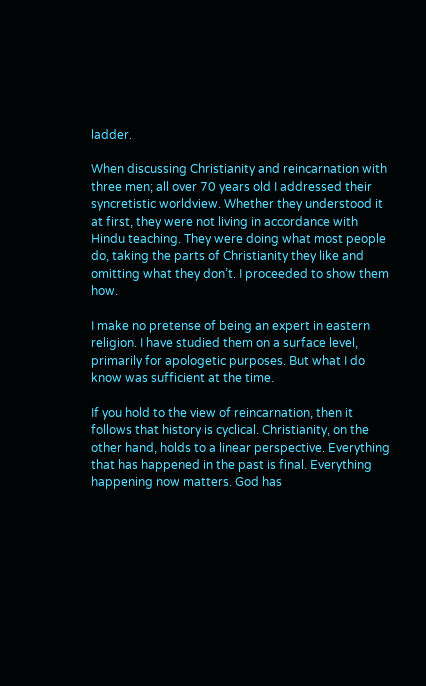ladder.

When discussing Christianity and reincarnation with three men; all over 70 years old I addressed their syncretistic worldview. Whether they understood it at first, they were not living in accordance with Hindu teaching. They were doing what most people do, taking the parts of Christianity they like and omitting what they don’t. I proceeded to show them how.

I make no pretense of being an expert in eastern religion. I have studied them on a surface level, primarily for apologetic purposes. But what I do know was sufficient at the time.

If you hold to the view of reincarnation, then it follows that history is cyclical. Christianity, on the other hand, holds to a linear perspective. Everything that has happened in the past is final. Everything happening now matters. God has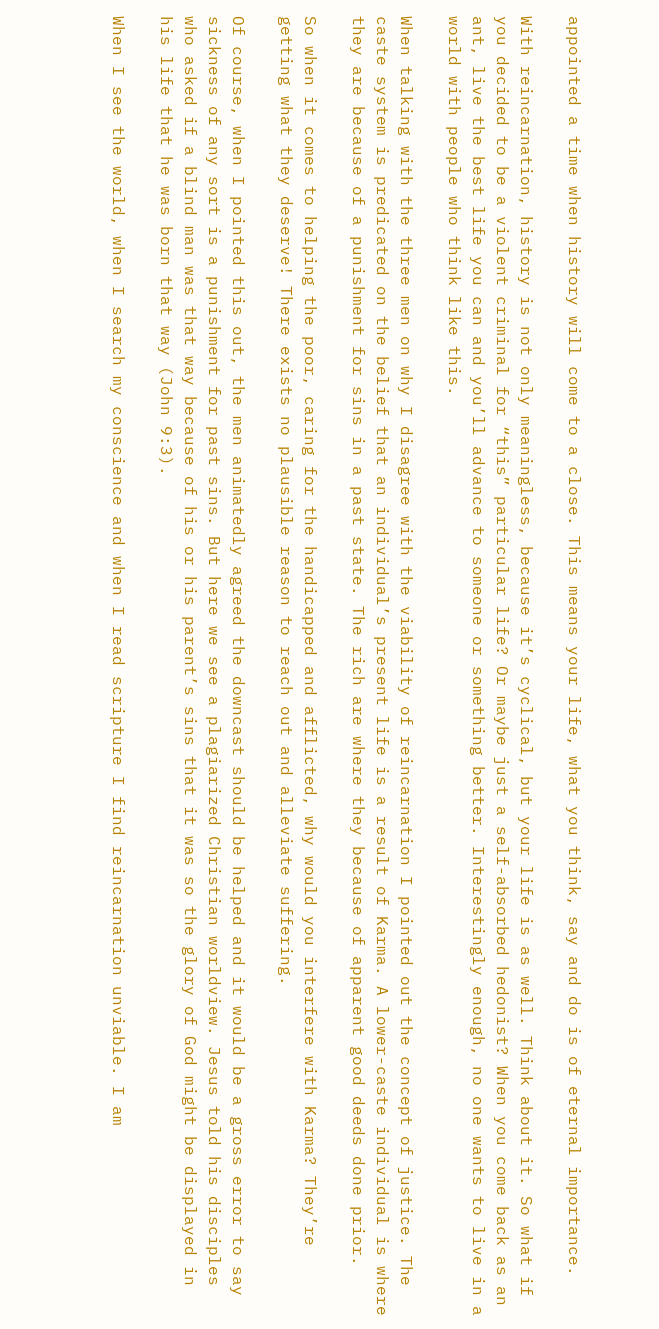appointed a time when history will come to a close. This means your life, what you think, say and do is of eternal importance.

With reincarnation, history is not only meaningless, because it’s cyclical, but your life is as well. Think about it. So what if you decided to be a violent criminal for “this” particular life? Or maybe just a self-absorbed hedonist? When you come back as an ant, live the best life you can and you’ll advance to someone or something better. Interestingly enough, no one wants to live in a world with people who think like this.

When talking with the three men on why I disagree with the viability of reincarnation I pointed out the concept of justice. The caste system is predicated on the belief that an individual’s present life is a result of Karma. A lower-caste individual is where they are because of a punishment for sins in a past state. The rich are where they because of apparent good deeds done prior.

So when it comes to helping the poor, caring for the handicapped and afflicted, why would you interfere with Karma? They’re getting what they deserve! There exists no plausible reason to reach out and alleviate suffering.

Of course, when I pointed this out, the men animatedly agreed the downcast should be helped and it would be a gross error to say sickness of any sort is a punishment for past sins. But here we see a plagiarized Christian worldview. Jesus told his disciples who asked if a blind man was that way because of his or his parent’s sins that it was so the glory of God might be displayed in his life that he was born that way (John 9:3).

When I see the world, when I search my conscience and when I read scripture I find reincarnation unviable. I am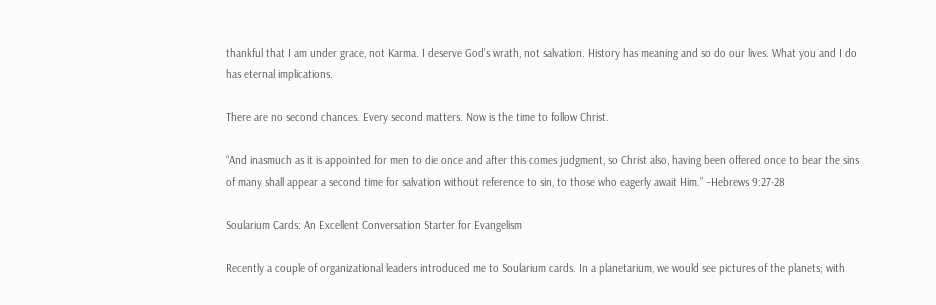thankful that I am under grace, not Karma. I deserve God’s wrath, not salvation. History has meaning and so do our lives. What you and I do has eternal implications.

There are no second chances. Every second matters. Now is the time to follow Christ.

“And inasmuch as it is appointed for men to die once and after this comes judgment, so Christ also, having been offered once to bear the sins of many shall appear a second time for salvation without reference to sin, to those who eagerly await Him.” –Hebrews 9:27-28

Soularium Cards: An Excellent Conversation Starter for Evangelism

Recently a couple of organizational leaders introduced me to Soularium cards. In a planetarium, we would see pictures of the planets; with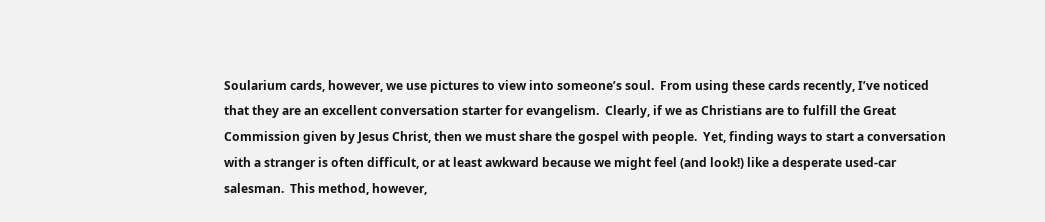Soularium cards, however, we use pictures to view into someone’s soul.  From using these cards recently, I’ve noticed that they are an excellent conversation starter for evangelism.  Clearly, if we as Christians are to fulfill the Great Commission given by Jesus Christ, then we must share the gospel with people.  Yet, finding ways to start a conversation with a stranger is often difficult, or at least awkward because we might feel (and look!) like a desperate used-car salesman.  This method, however,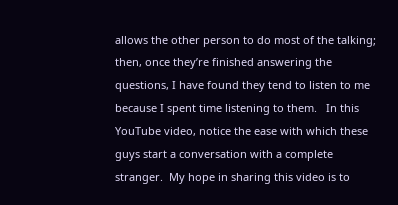allows the other person to do most of the talking; then, once they’re finished answering the questions, I have found they tend to listen to me because I spent time listening to them.   In this YouTube video, notice the ease with which these guys start a conversation with a complete stranger.  My hope in sharing this video is to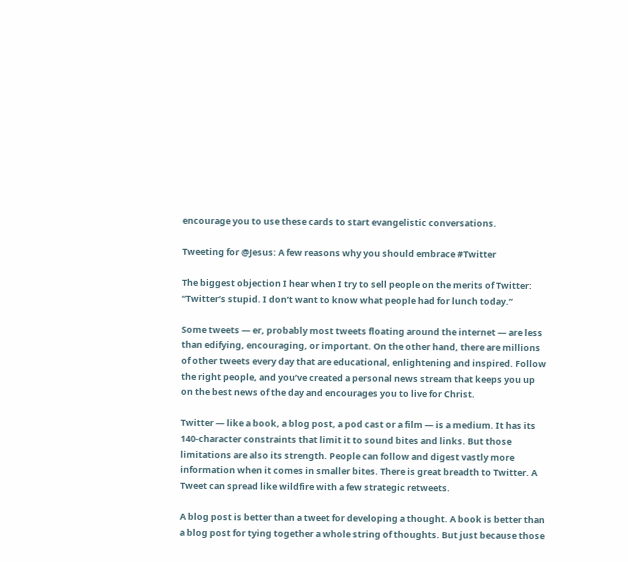encourage you to use these cards to start evangelistic conversations.

Tweeting for @Jesus: A few reasons why you should embrace #Twitter

The biggest objection I hear when I try to sell people on the merits of Twitter: “Twitter’s stupid. I don’t want to know what people had for lunch today.”

Some tweets — er, probably most tweets floating around the internet — are less than edifying, encouraging, or important. On the other hand, there are millions of other tweets every day that are educational, enlightening and inspired. Follow the right people, and you’ve created a personal news stream that keeps you up on the best news of the day and encourages you to live for Christ.

Twitter — like a book, a blog post, a pod cast or a film — is a medium. It has its 140-character constraints that limit it to sound bites and links. But those limitations are also its strength. People can follow and digest vastly more information when it comes in smaller bites. There is great breadth to Twitter. A Tweet can spread like wildfire with a few strategic retweets.

A blog post is better than a tweet for developing a thought. A book is better than a blog post for tying together a whole string of thoughts. But just because those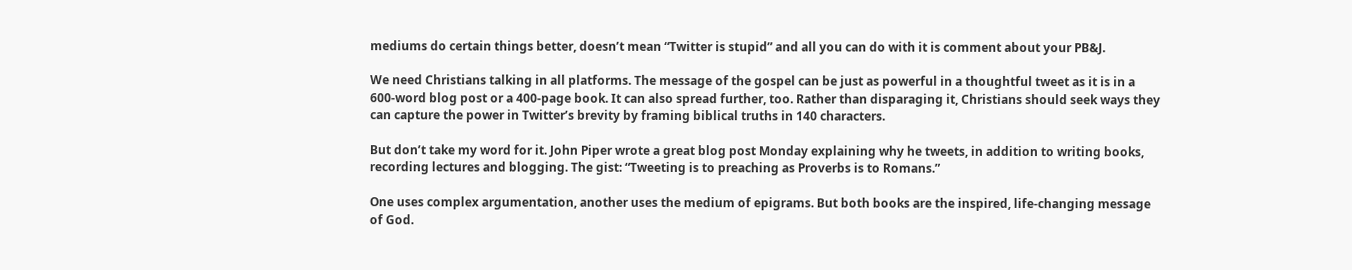mediums do certain things better, doesn’t mean “Twitter is stupid” and all you can do with it is comment about your PB&J.

We need Christians talking in all platforms. The message of the gospel can be just as powerful in a thoughtful tweet as it is in a 600-word blog post or a 400-page book. It can also spread further, too. Rather than disparaging it, Christians should seek ways they can capture the power in Twitter’s brevity by framing biblical truths in 140 characters.

But don’t take my word for it. John Piper wrote a great blog post Monday explaining why he tweets, in addition to writing books, recording lectures and blogging. The gist: “Tweeting is to preaching as Proverbs is to Romans.”

One uses complex argumentation, another uses the medium of epigrams. But both books are the inspired, life-changing message of God.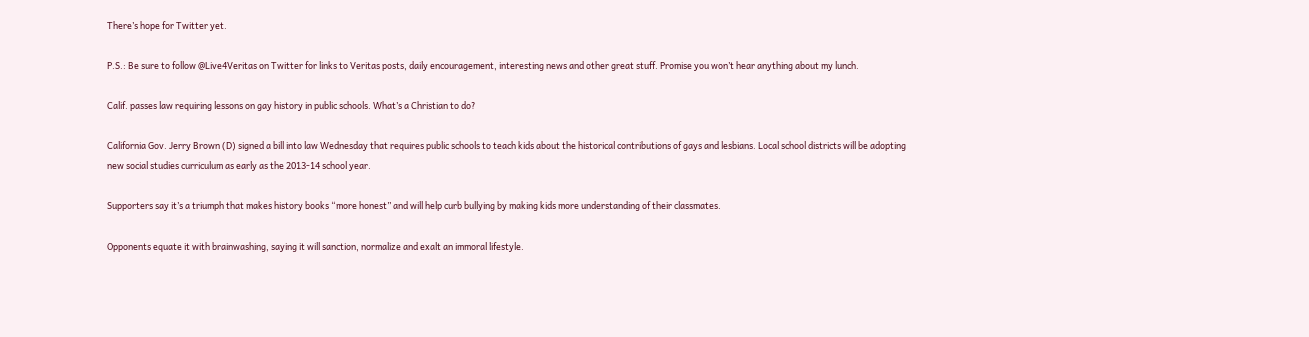There’s hope for Twitter yet.

P.S.: Be sure to follow @Live4Veritas on Twitter for links to Veritas posts, daily encouragement, interesting news and other great stuff. Promise you won’t hear anything about my lunch.

Calif. passes law requiring lessons on gay history in public schools. What’s a Christian to do?

California Gov. Jerry Brown (D) signed a bill into law Wednesday that requires public schools to teach kids about the historical contributions of gays and lesbians. Local school districts will be adopting new social studies curriculum as early as the 2013-14 school year.

Supporters say it’s a triumph that makes history books “more honest” and will help curb bullying by making kids more understanding of their classmates.

Opponents equate it with brainwashing, saying it will sanction, normalize and exalt an immoral lifestyle.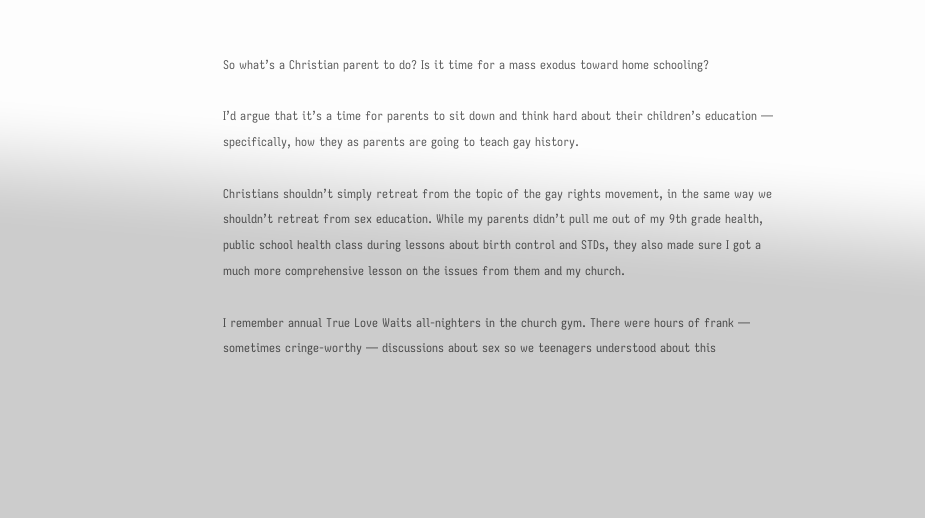So what’s a Christian parent to do? Is it time for a mass exodus toward home schooling?

I’d argue that it’s a time for parents to sit down and think hard about their children’s education — specifically, how they as parents are going to teach gay history.

Christians shouldn’t simply retreat from the topic of the gay rights movement, in the same way we shouldn’t retreat from sex education. While my parents didn’t pull me out of my 9th grade health, public school health class during lessons about birth control and STDs, they also made sure I got a much more comprehensive lesson on the issues from them and my church.

I remember annual True Love Waits all-nighters in the church gym. There were hours of frank — sometimes cringe-worthy — discussions about sex so we teenagers understood about this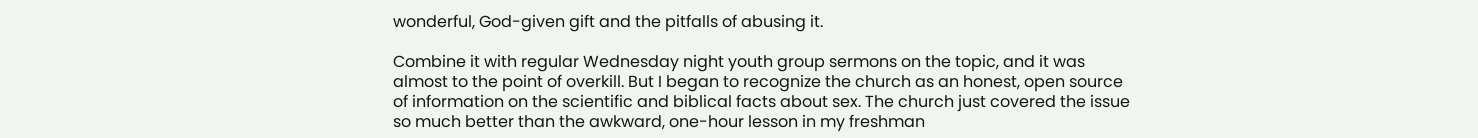wonderful, God-given gift and the pitfalls of abusing it.

Combine it with regular Wednesday night youth group sermons on the topic, and it was almost to the point of overkill. But I began to recognize the church as an honest, open source of information on the scientific and biblical facts about sex. The church just covered the issue so much better than the awkward, one-hour lesson in my freshman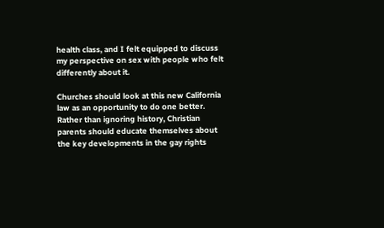health class, and I felt equipped to discuss my perspective on sex with people who felt differently about it.

Churches should look at this new California law as an opportunity to do one better. Rather than ignoring history, Christian parents should educate themselves about the key developments in the gay rights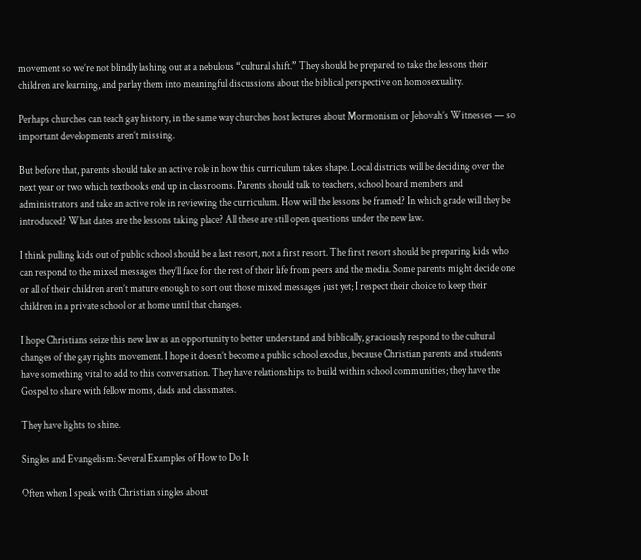movement so we’re not blindly lashing out at a nebulous “cultural shift.” They should be prepared to take the lessons their children are learning, and parlay them into meaningful discussions about the biblical perspective on homosexuality.

Perhaps churches can teach gay history, in the same way churches host lectures about Mormonism or Jehovah’s Witnesses — so important developments aren’t missing.

But before that, parents should take an active role in how this curriculum takes shape. Local districts will be deciding over the next year or two which textbooks end up in classrooms. Parents should talk to teachers, school board members and administrators and take an active role in reviewing the curriculum. How will the lessons be framed? In which grade will they be introduced? What dates are the lessons taking place? All these are still open questions under the new law.

I think pulling kids out of public school should be a last resort, not a first resort. The first resort should be preparing kids who can respond to the mixed messages they’ll face for the rest of their life from peers and the media. Some parents might decide one or all of their children aren’t mature enough to sort out those mixed messages just yet; I respect their choice to keep their children in a private school or at home until that changes.

I hope Christians seize this new law as an opportunity to better understand and biblically, graciously respond to the cultural changes of the gay rights movement. I hope it doesn’t become a public school exodus, because Christian parents and students have something vital to add to this conversation. They have relationships to build within school communities; they have the Gospel to share with fellow moms, dads and classmates.

They have lights to shine.

Singles and Evangelism: Several Examples of How to Do It

Often when I speak with Christian singles about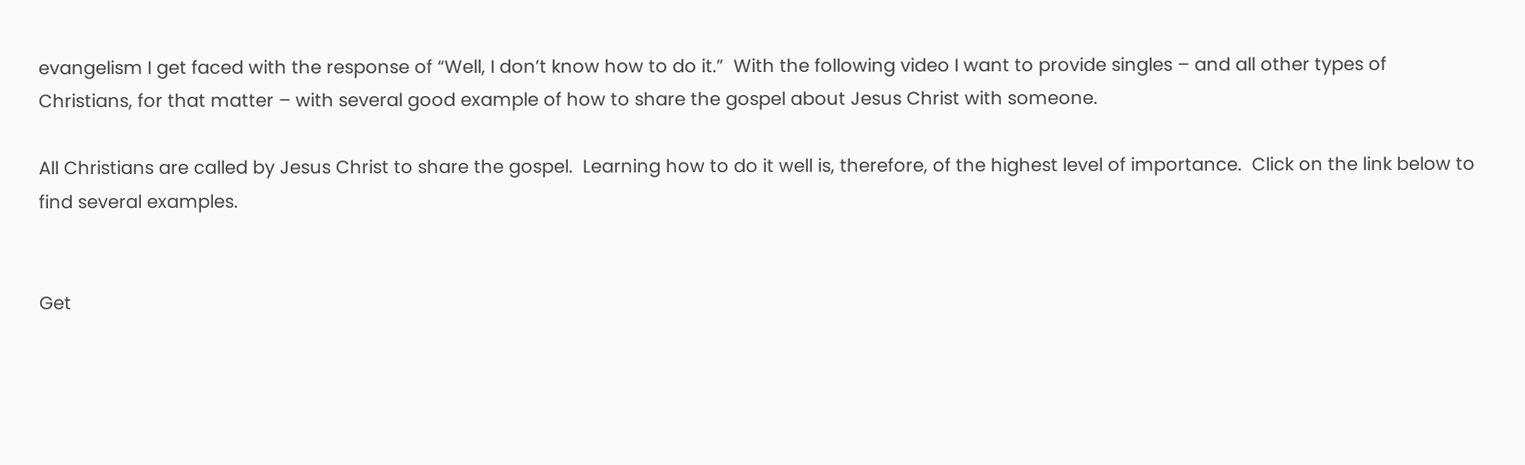evangelism I get faced with the response of “Well, I don’t know how to do it.”  With the following video I want to provide singles – and all other types of Christians, for that matter – with several good example of how to share the gospel about Jesus Christ with someone.

All Christians are called by Jesus Christ to share the gospel.  Learning how to do it well is, therefore, of the highest level of importance.  Click on the link below to find several examples.


Get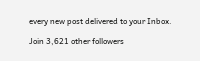every new post delivered to your Inbox.

Join 3,621 other followers